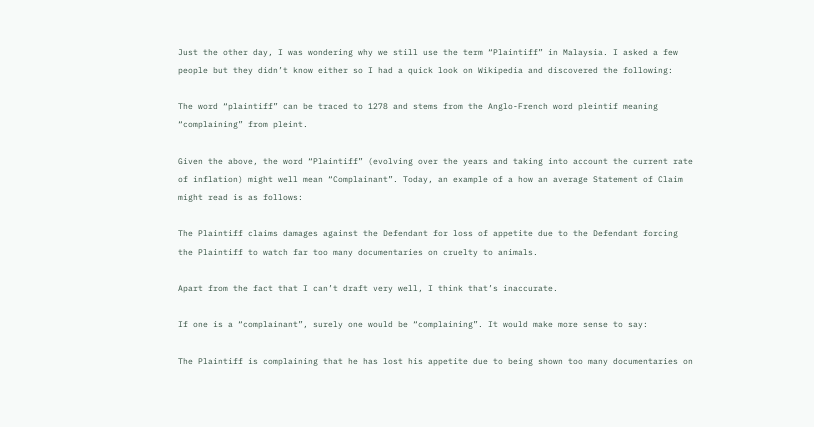Just the other day, I was wondering why we still use the term “Plaintiff” in Malaysia. I asked a few people but they didn’t know either so I had a quick look on Wikipedia and discovered the following:

The word “plaintiff” can be traced to 1278 and stems from the Anglo-French word pleintif meaning “complaining” from pleint.

Given the above, the word “Plaintiff” (evolving over the years and taking into account the current rate of inflation) might well mean “Complainant”. Today, an example of a how an average Statement of Claim might read is as follows:

The Plaintiff claims damages against the Defendant for loss of appetite due to the Defendant forcing the Plaintiff to watch far too many documentaries on cruelty to animals.

Apart from the fact that I can’t draft very well, I think that’s inaccurate.

If one is a “complainant”, surely one would be “complaining”. It would make more sense to say:

The Plaintiff is complaining that he has lost his appetite due to being shown too many documentaries on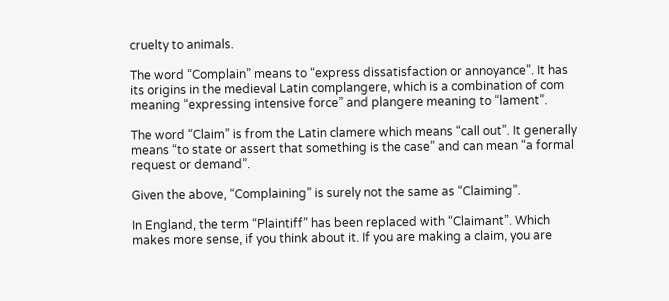cruelty to animals.

The word “Complain” means to “express dissatisfaction or annoyance”. It has its origins in the medieval Latin complangere, which is a combination of com meaning “expressing intensive force” and plangere meaning to “lament”.

The word “Claim” is from the Latin clamere which means “call out”. It generally means “to state or assert that something is the case” and can mean “a formal request or demand”.

Given the above, “Complaining” is surely not the same as “Claiming”.

In England, the term “Plaintiff” has been replaced with “Claimant”. Which makes more sense, if you think about it. If you are making a claim, you are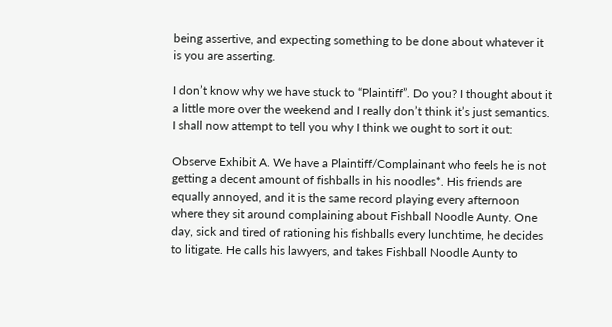being assertive, and expecting something to be done about whatever it is you are asserting.

I don’t know why we have stuck to “Plaintiff”. Do you? I thought about it a little more over the weekend and I really don’t think it’s just semantics. I shall now attempt to tell you why I think we ought to sort it out:

Observe Exhibit A. We have a Plaintiff/Complainant who feels he is not getting a decent amount of fishballs in his noodles*. His friends are equally annoyed, and it is the same record playing every afternoon where they sit around complaining about Fishball Noodle Aunty. One day, sick and tired of rationing his fishballs every lunchtime, he decides to litigate. He calls his lawyers, and takes Fishball Noodle Aunty to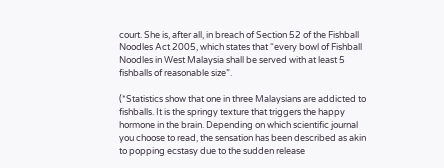court. She is, after all, in breach of Section 52 of the Fishball Noodles Act 2005, which states that “every bowl of Fishball Noodles in West Malaysia shall be served with at least 5 fishballs of reasonable size”.

(*Statistics show that one in three Malaysians are addicted to fishballs. It is the springy texture that triggers the happy hormone in the brain. Depending on which scientific journal you choose to read, the sensation has been described as akin to popping ecstasy due to the sudden release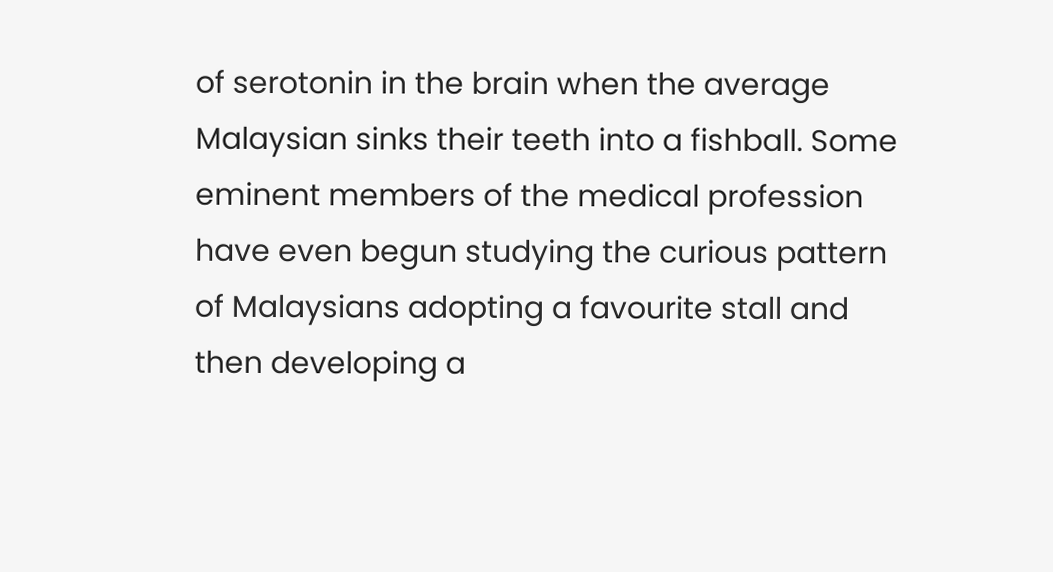of serotonin in the brain when the average Malaysian sinks their teeth into a fishball. Some eminent members of the medical profession have even begun studying the curious pattern of Malaysians adopting a favourite stall and then developing a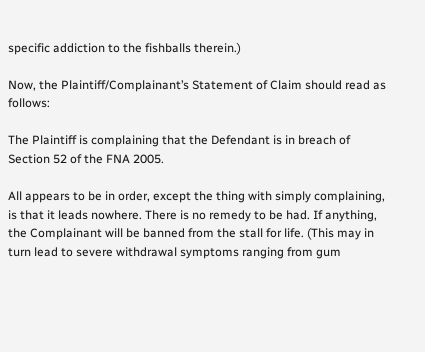specific addiction to the fishballs therein.)

Now, the Plaintiff/Complainant’s Statement of Claim should read as follows:

The Plaintiff is complaining that the Defendant is in breach of Section 52 of the FNA 2005.

All appears to be in order, except the thing with simply complaining, is that it leads nowhere. There is no remedy to be had. If anything, the Complainant will be banned from the stall for life. (This may in turn lead to severe withdrawal symptoms ranging from gum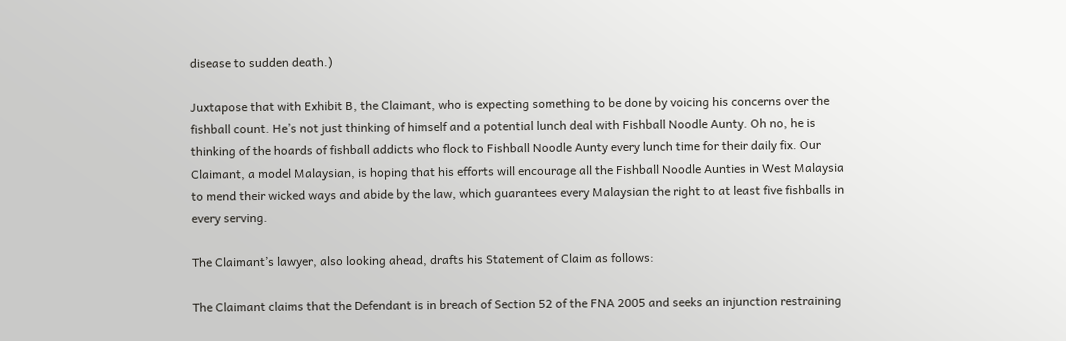disease to sudden death.)

Juxtapose that with Exhibit B, the Claimant, who is expecting something to be done by voicing his concerns over the fishball count. He’s not just thinking of himself and a potential lunch deal with Fishball Noodle Aunty. Oh no, he is thinking of the hoards of fishball addicts who flock to Fishball Noodle Aunty every lunch time for their daily fix. Our Claimant, a model Malaysian, is hoping that his efforts will encourage all the Fishball Noodle Aunties in West Malaysia to mend their wicked ways and abide by the law, which guarantees every Malaysian the right to at least five fishballs in every serving.

The Claimant’s lawyer, also looking ahead, drafts his Statement of Claim as follows:

The Claimant claims that the Defendant is in breach of Section 52 of the FNA 2005 and seeks an injunction restraining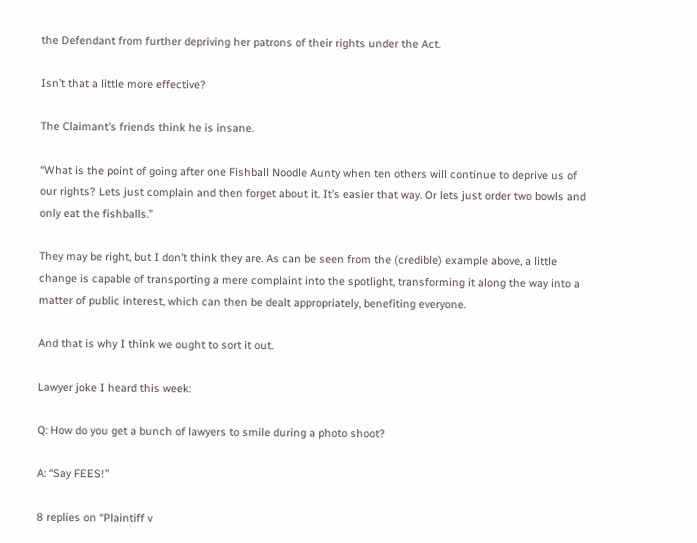the Defendant from further depriving her patrons of their rights under the Act.

Isn’t that a little more effective?

The Claimant’s friends think he is insane.

“What is the point of going after one Fishball Noodle Aunty when ten others will continue to deprive us of our rights? Lets just complain and then forget about it. It’s easier that way. Or lets just order two bowls and only eat the fishballs.”

They may be right, but I don’t think they are. As can be seen from the (credible) example above, a little change is capable of transporting a mere complaint into the spotlight, transforming it along the way into a matter of public interest, which can then be dealt appropriately, benefiting everyone.

And that is why I think we ought to sort it out.

Lawyer joke I heard this week:

Q: How do you get a bunch of lawyers to smile during a photo shoot?

A: “Say FEES!”

8 replies on “Plaintiff v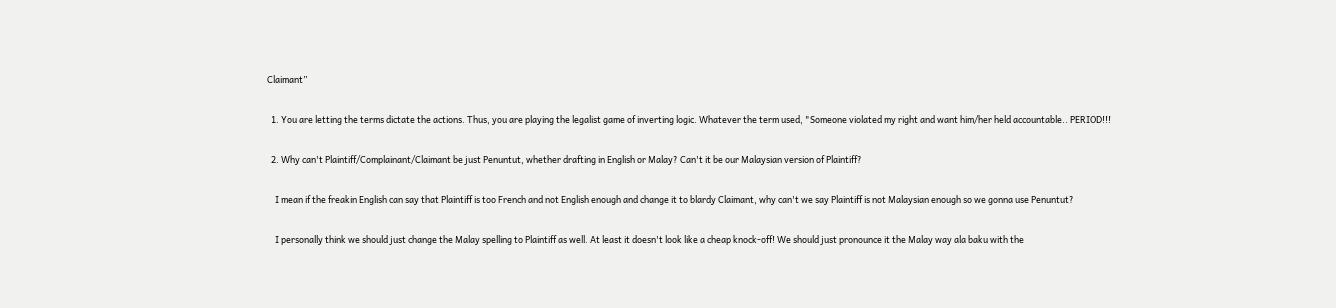Claimant”

  1. You are letting the terms dictate the actions. Thus, you are playing the legalist game of inverting logic. Whatever the term used, "Someone violated my right and want him/her held accountable.. PERIOD!!!

  2. Why can't Plaintiff/Complainant/Claimant be just Penuntut, whether drafting in English or Malay? Can't it be our Malaysian version of Plaintiff?

    I mean if the freakin English can say that Plaintiff is too French and not English enough and change it to blardy Claimant, why can't we say Plaintiff is not Malaysian enough so we gonna use Penuntut?

    I personally think we should just change the Malay spelling to Plaintiff as well. At least it doesn't look like a cheap knock-off! We should just pronounce it the Malay way ala baku with the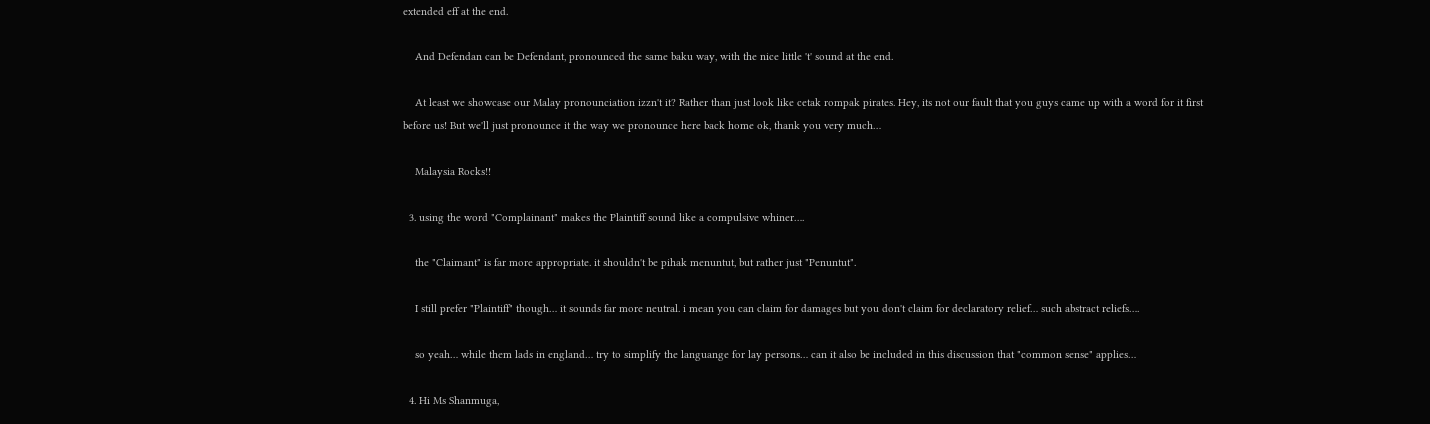extended eff at the end.

    And Defendan can be Defendant, pronounced the same baku way, with the nice little 't' sound at the end.

    At least we showcase our Malay pronounciation izzn't it? Rather than just look like cetak rompak pirates. Hey, its not our fault that you guys came up with a word for it first before us! But we'll just pronounce it the way we pronounce here back home ok, thank you very much…

    Malaysia Rocks!!

  3. using the word "Complainant" makes the Plaintiff sound like a compulsive whiner….

    the "Claimant" is far more appropriate. it shouldn't be pihak menuntut, but rather just "Penuntut".

    I still prefer "Plaintiff" though… it sounds far more neutral. i mean you can claim for damages but you don't claim for declaratory relief… such abstract reliefs….

    so yeah… while them lads in england… try to simplify the languange for lay persons… can it also be included in this discussion that "common sense" applies…

  4. Hi Ms Shanmuga,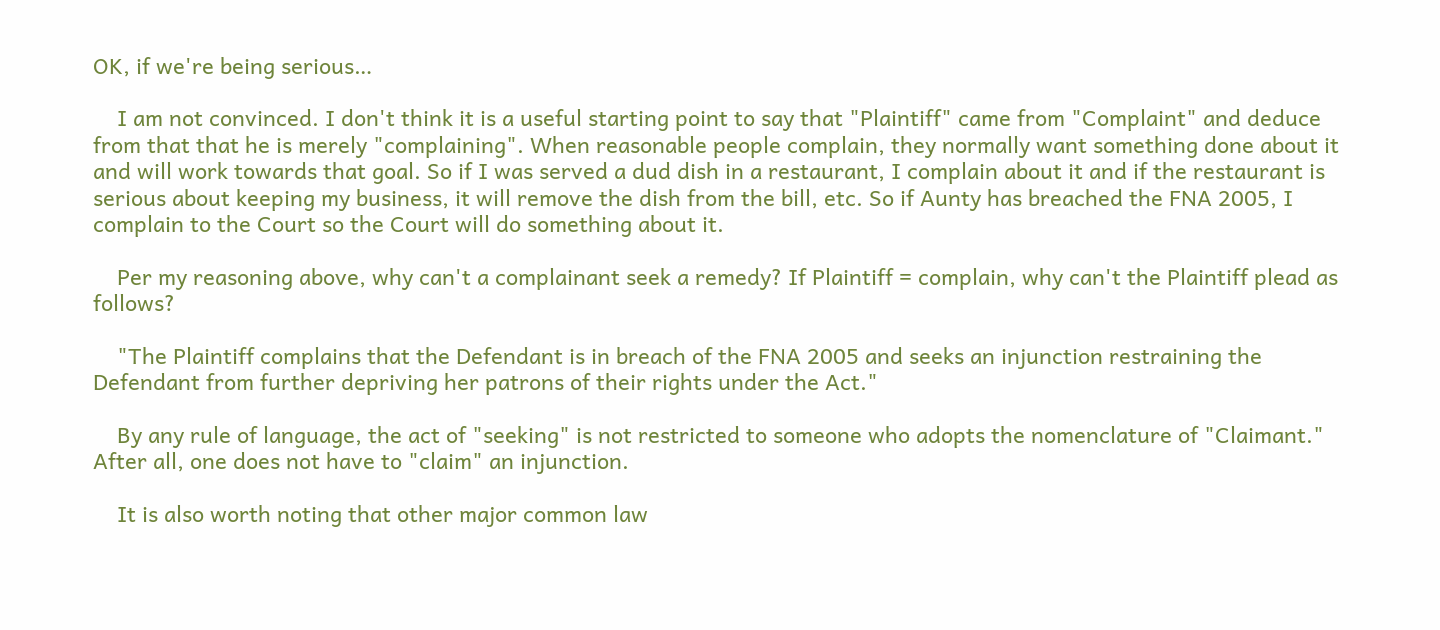OK, if we're being serious…

    I am not convinced. I don't think it is a useful starting point to say that "Plaintiff" came from "Complaint" and deduce from that that he is merely "complaining". When reasonable people complain, they normally want something done about it and will work towards that goal. So if I was served a dud dish in a restaurant, I complain about it and if the restaurant is serious about keeping my business, it will remove the dish from the bill, etc. So if Aunty has breached the FNA 2005, I complain to the Court so the Court will do something about it.

    Per my reasoning above, why can't a complainant seek a remedy? If Plaintiff = complain, why can't the Plaintiff plead as follows?

    "The Plaintiff complains that the Defendant is in breach of the FNA 2005 and seeks an injunction restraining the Defendant from further depriving her patrons of their rights under the Act."

    By any rule of language, the act of "seeking" is not restricted to someone who adopts the nomenclature of "Claimant." After all, one does not have to "claim" an injunction.

    It is also worth noting that other major common law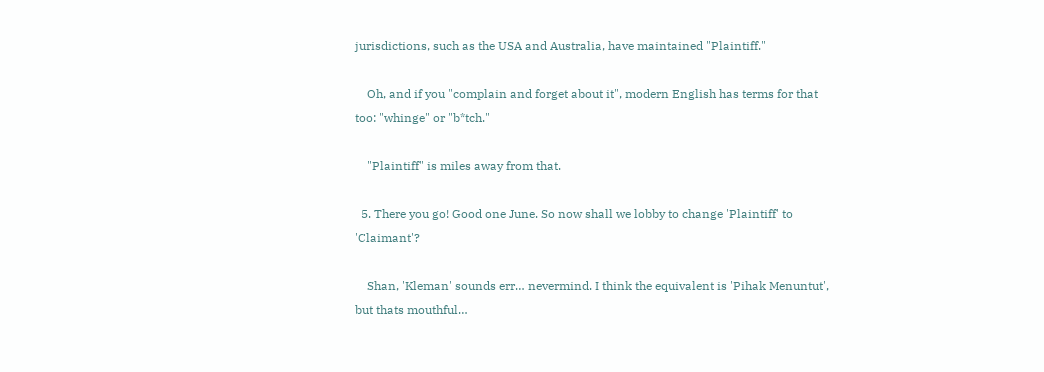jurisdictions, such as the USA and Australia, have maintained "Plaintiff."

    Oh, and if you "complain and forget about it", modern English has terms for that too: "whinge" or "b*tch."

    "Plaintiff" is miles away from that.

  5. There you go! Good one June. So now shall we lobby to change 'Plaintiff' to 'Claimant'?

    Shan, 'Kleman' sounds err… nevermind. I think the equivalent is 'Pihak Menuntut', but thats mouthful…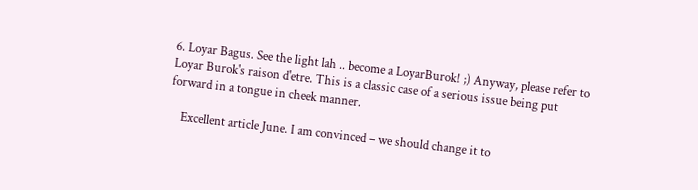6. Loyar Bagus. See the light lah .. become a LoyarBurok! ;) Anyway, please refer to Loyar Burok's raison d'etre. This is a classic case of a serious issue being put forward in a tongue in cheek manner.

    Excellent article June. I am convinced – we should change it to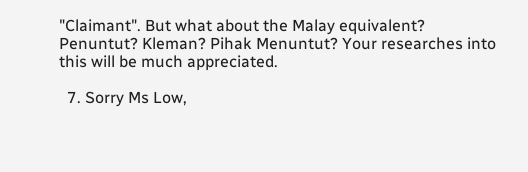"Claimant". But what about the Malay equivalent? Penuntut? Kleman? Pihak Menuntut? Your researches into this will be much appreciated.

  7. Sorry Ms Low,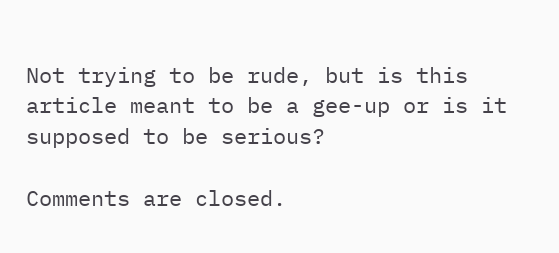Not trying to be rude, but is this article meant to be a gee-up or is it supposed to be serious?

Comments are closed.